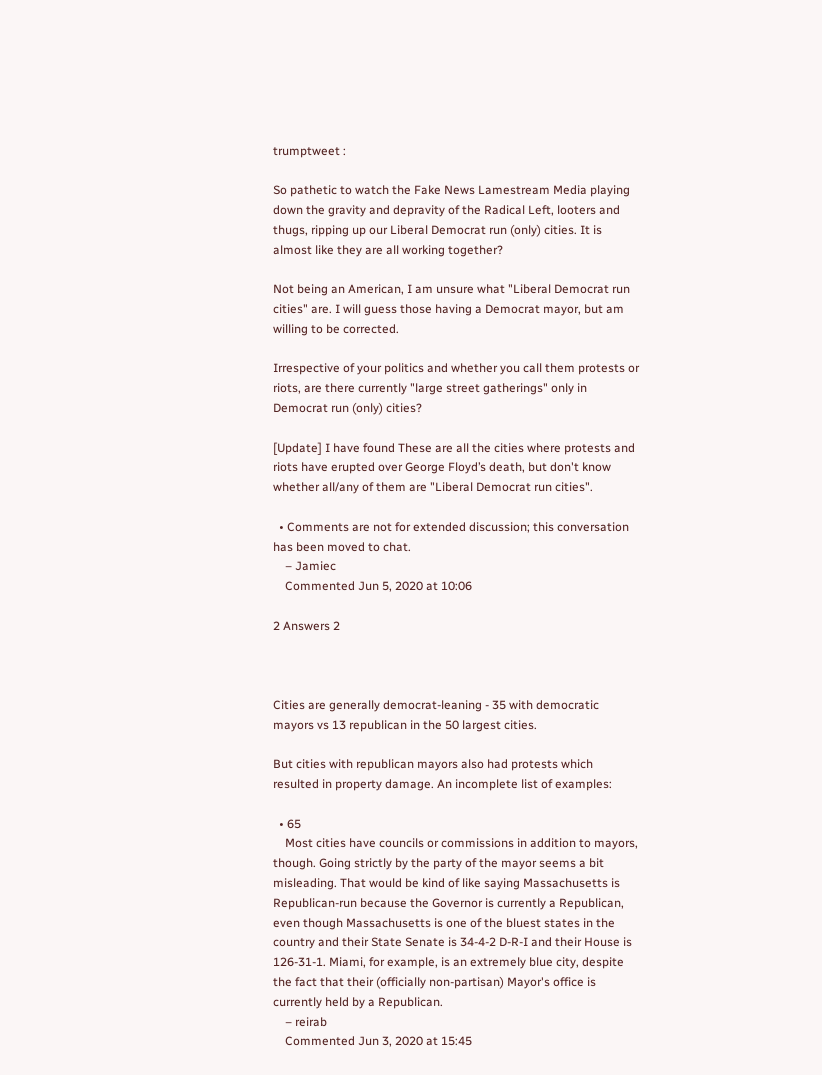trumptweet :

So pathetic to watch the Fake News Lamestream Media playing down the gravity and depravity of the Radical Left, looters and thugs, ripping up our Liberal Democrat run (only) cities. It is almost like they are all working together?

Not being an American, I am unsure what "Liberal Democrat run cities" are. I will guess those having a Democrat mayor, but am willing to be corrected.

Irrespective of your politics and whether you call them protests or riots, are there currently "large street gatherings" only in Democrat run (only) cities?

[Update] I have found These are all the cities where protests and riots have erupted over George Floyd’s death, but don't know whether all/any of them are "Liberal Democrat run cities".

  • Comments are not for extended discussion; this conversation has been moved to chat.
    – Jamiec
    Commented Jun 5, 2020 at 10:06

2 Answers 2



Cities are generally democrat-leaning - 35 with democratic mayors vs 13 republican in the 50 largest cities.

But cities with republican mayors also had protests which resulted in property damage. An incomplete list of examples:

  • 65
    Most cities have councils or commissions in addition to mayors, though. Going strictly by the party of the mayor seems a bit misleading. That would be kind of like saying Massachusetts is Republican-run because the Governor is currently a Republican, even though Massachusetts is one of the bluest states in the country and their State Senate is 34-4-2 D-R-I and their House is 126-31-1. Miami, for example, is an extremely blue city, despite the fact that their (officially non-partisan) Mayor's office is currently held by a Republican.
    – reirab
    Commented Jun 3, 2020 at 15:45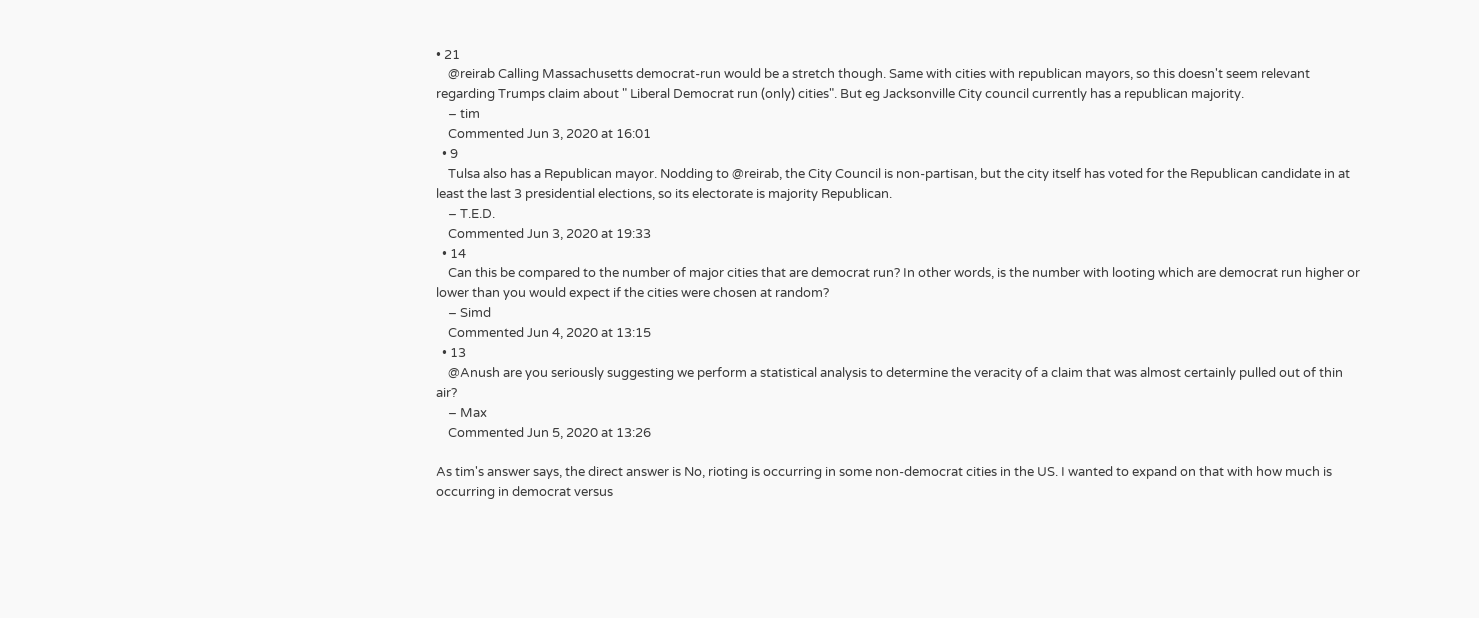• 21
    @reirab Calling Massachusetts democrat-run would be a stretch though. Same with cities with republican mayors, so this doesn't seem relevant regarding Trumps claim about " Liberal Democrat run (only) cities". But eg Jacksonville City council currently has a republican majority.
    – tim
    Commented Jun 3, 2020 at 16:01
  • 9
    Tulsa also has a Republican mayor. Nodding to @reirab, the City Council is non-partisan, but the city itself has voted for the Republican candidate in at least the last 3 presidential elections, so its electorate is majority Republican.
    – T.E.D.
    Commented Jun 3, 2020 at 19:33
  • 14
    Can this be compared to the number of major cities that are democrat run? In other words, is the number with looting which are democrat run higher or lower than you would expect if the cities were chosen at random?
    – Simd
    Commented Jun 4, 2020 at 13:15
  • 13
    @Anush are you seriously suggesting we perform a statistical analysis to determine the veracity of a claim that was almost certainly pulled out of thin air?
    – Max
    Commented Jun 5, 2020 at 13:26

As tim's answer says, the direct answer is No, rioting is occurring in some non-democrat cities in the US. I wanted to expand on that with how much is occurring in democrat versus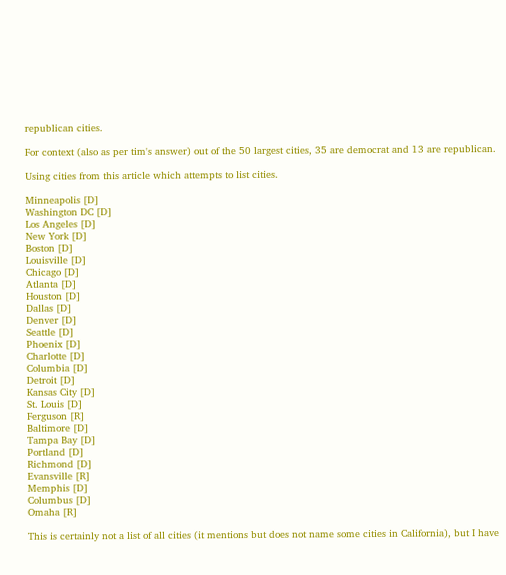republican cities.

For context (also as per tim's answer) out of the 50 largest cities, 35 are democrat and 13 are republican.

Using cities from this article which attempts to list cities.

Minneapolis [D]
Washington DC [D]
Los Angeles [D]
New York [D]
Boston [D]
Louisville [D]
Chicago [D]
Atlanta [D]
Houston [D]
Dallas [D]
Denver [D]
Seattle [D]
Phoenix [D]
Charlotte [D]
Columbia [D]
Detroit [D]
Kansas City [D]
St. Louis [D]
Ferguson [R]
Baltimore [D]
Tampa Bay [D]
Portland [D]
Richmond [D]
Evansville [R]
Memphis [D]
Columbus [D]
Omaha [R]

This is certainly not a list of all cities (it mentions but does not name some cities in California), but I have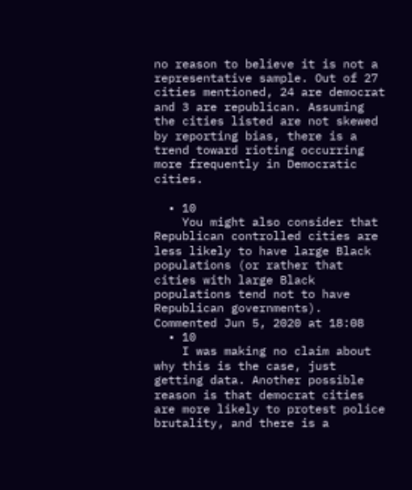no reason to believe it is not a representative sample. Out of 27 cities mentioned, 24 are democrat and 3 are republican. Assuming the cities listed are not skewed by reporting bias, there is a trend toward rioting occurring more frequently in Democratic cities.

  • 10
    You might also consider that Republican controlled cities are less likely to have large Black populations (or rather that cities with large Black populations tend not to have Republican governments). Commented Jun 5, 2020 at 18:08
  • 10
    I was making no claim about why this is the case, just getting data. Another possible reason is that democrat cities are more likely to protest police brutality, and there is a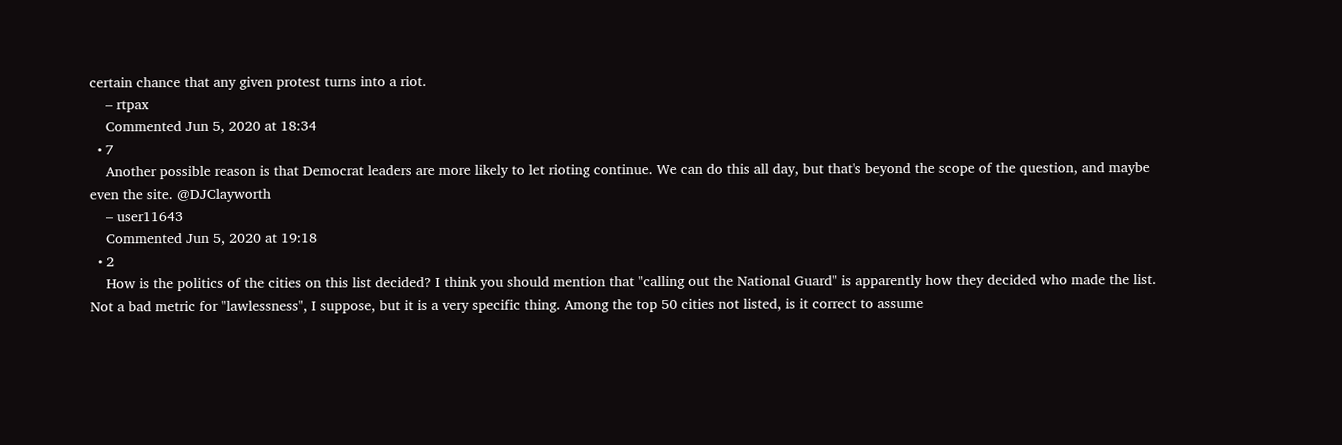certain chance that any given protest turns into a riot.
    – rtpax
    Commented Jun 5, 2020 at 18:34
  • 7
    Another possible reason is that Democrat leaders are more likely to let rioting continue. We can do this all day, but that's beyond the scope of the question, and maybe even the site. @DJClayworth
    – user11643
    Commented Jun 5, 2020 at 19:18
  • 2
    How is the politics of the cities on this list decided? I think you should mention that "calling out the National Guard" is apparently how they decided who made the list. Not a bad metric for "lawlessness", I suppose, but it is a very specific thing. Among the top 50 cities not listed, is it correct to assume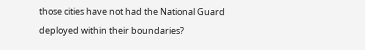those cities have not had the National Guard deployed within their boundaries?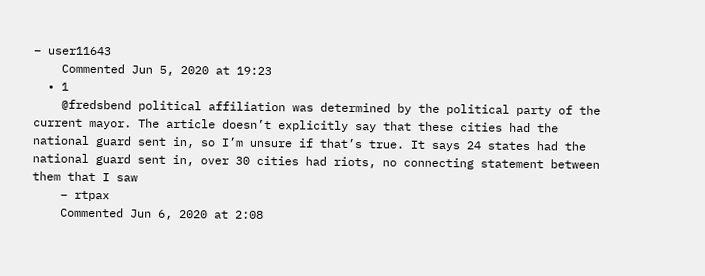– user11643
    Commented Jun 5, 2020 at 19:23
  • 1
    @fredsbend political affiliation was determined by the political party of the current mayor. The article doesn’t explicitly say that these cities had the national guard sent in, so I’m unsure if that’s true. It says 24 states had the national guard sent in, over 30 cities had riots, no connecting statement between them that I saw
    – rtpax
    Commented Jun 6, 2020 at 2:08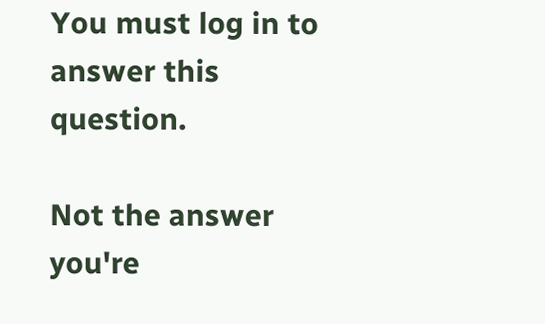You must log in to answer this question.

Not the answer you're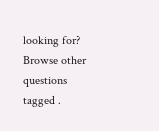looking for? Browse other questions tagged .